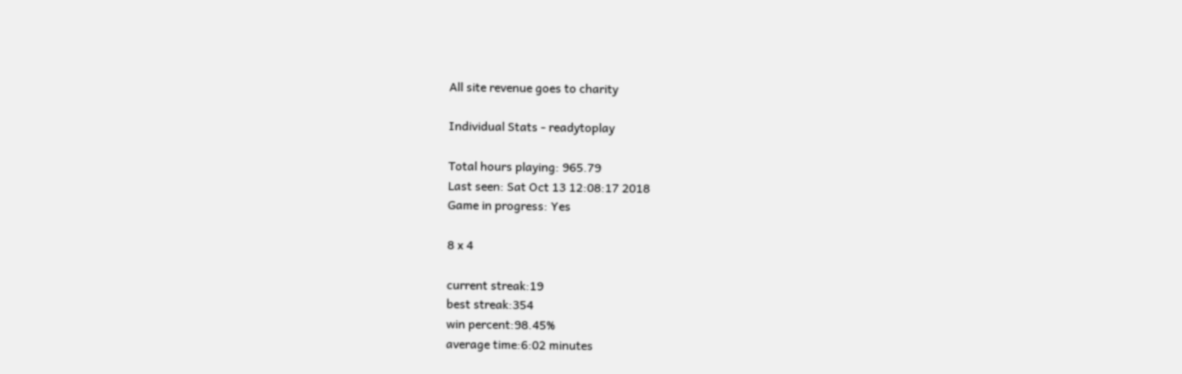All site revenue goes to charity

Individual Stats - readytoplay

Total hours playing: 965.79
Last seen: Sat Oct 13 12:08:17 2018
Game in progress: Yes

8 x 4

current streak:19
best streak:354
win percent:98.45%
average time:6:02 minutes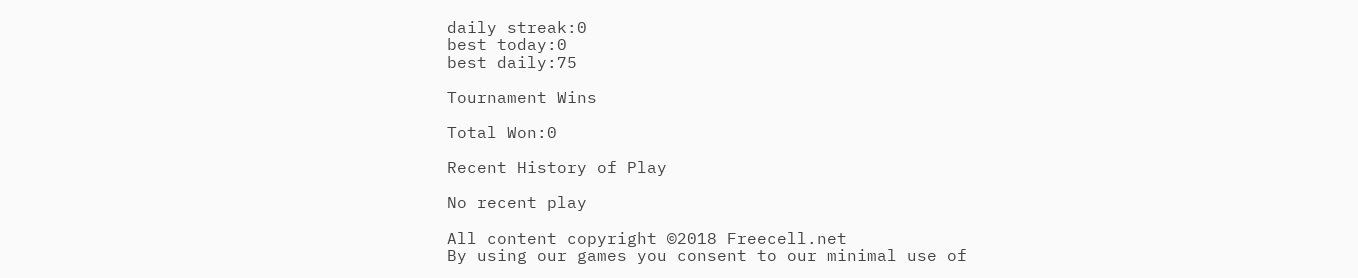daily streak:0
best today:0
best daily:75

Tournament Wins

Total Won:0

Recent History of Play

No recent play

All content copyright ©2018 Freecell.net
By using our games you consent to our minimal use of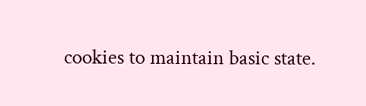cookies to maintain basic state.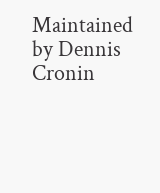Maintained by Dennis Cronin